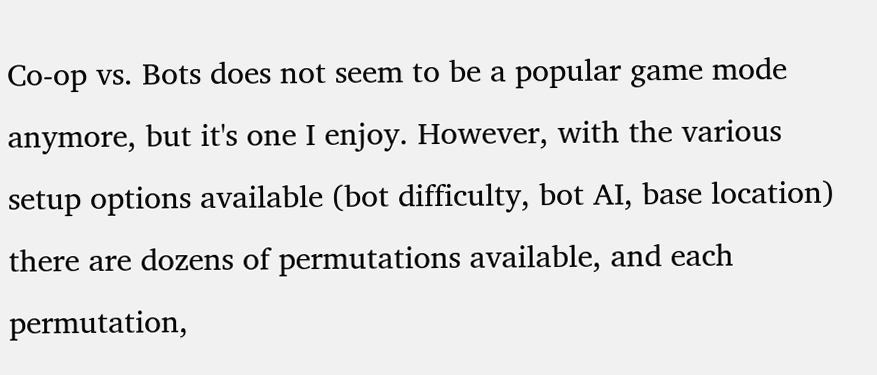Co-op vs. Bots does not seem to be a popular game mode anymore, but it's one I enjoy. However, with the various setup options available (bot difficulty, bot AI, base location) there are dozens of permutations available, and each permutation,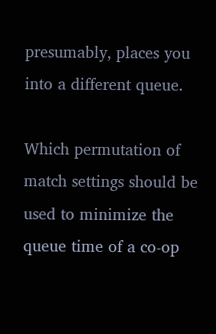presumably, places you into a different queue.

Which permutation of match settings should be used to minimize the queue time of a co-op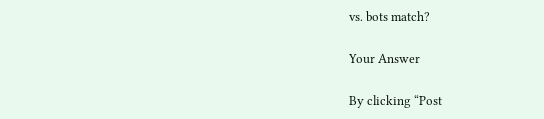vs. bots match?

Your Answer

By clicking “Post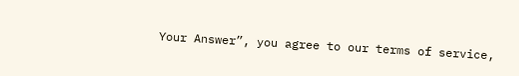Your Answer”, you agree to our terms of service,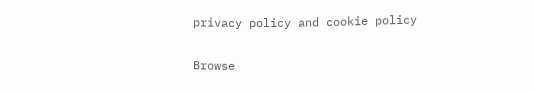privacy policy and cookie policy

Browse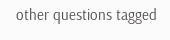other questions tagged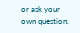or ask your own question.